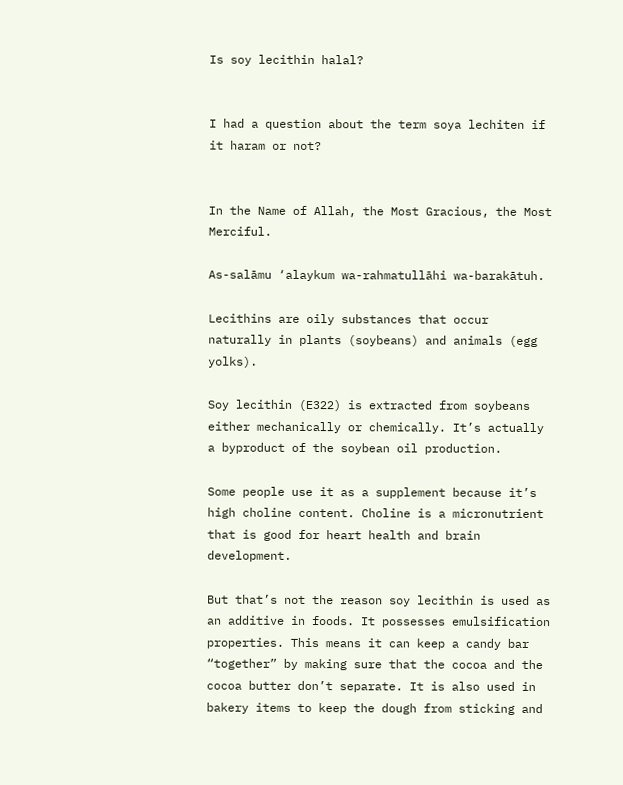Is soy lecithin halal?


I had a question about the term soya lechiten if it haram or not?


In the Name of Allah, the Most Gracious, the Most Merciful.

As-salāmu ‘alaykum wa-rahmatullāhi wa-barakātuh.

Lecithins are oily substances that occur naturally in plants (soybeans) and animals (egg yolks).

Soy lecithin (E322) is extracted from soybeans either mechanically or chemically. It’s actually a byproduct of the soybean oil production.

Some people use it as a supplement because it’s high choline content. Choline is a micronutrient that is good for heart health and brain development.

But that’s not the reason soy lecithin is used as an additive in foods. It possesses emulsification properties. This means it can keep a candy bar “together” by making sure that the cocoa and the cocoa butter don’t separate. It is also used in bakery items to keep the dough from sticking and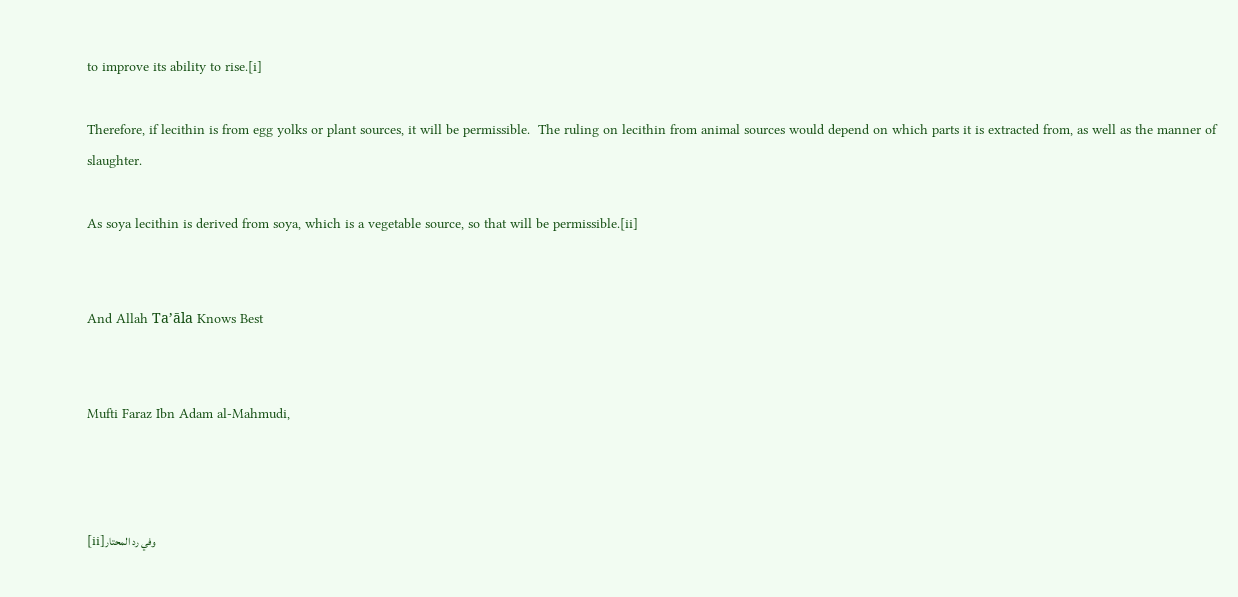to improve its ability to rise.[i]

Therefore, if lecithin is from egg yolks or plant sources, it will be permissible.  The ruling on lecithin from animal sources would depend on which parts it is extracted from, as well as the manner of slaughter.

As soya lecithin is derived from soya, which is a vegetable source, so that will be permissible.[ii]


And Allah Ta’āla Knows Best


Mufti Faraz Ibn Adam al-Mahmudi,



[ii]وفي رد المحتار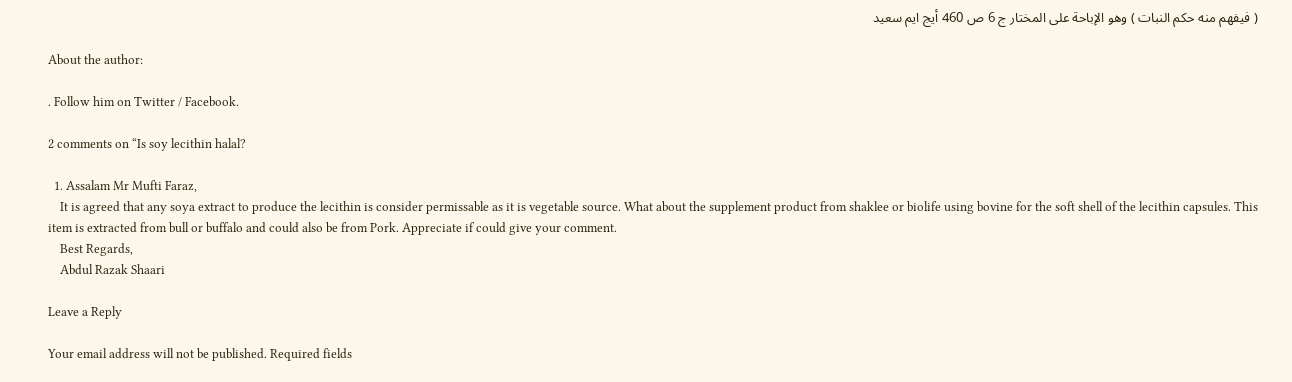( فيفهم منه حكم النبات ) وهو الإباحة على المختار ج 6 ص 460 أيج ايم سعيد

About the author:

. Follow him on Twitter / Facebook.

2 comments on “Is soy lecithin halal?

  1. Assalam Mr Mufti Faraz,
    It is agreed that any soya extract to produce the lecithin is consider permissable as it is vegetable source. What about the supplement product from shaklee or biolife using bovine for the soft shell of the lecithin capsules. This item is extracted from bull or buffalo and could also be from Pork. Appreciate if could give your comment.
    Best Regards,
    Abdul Razak Shaari

Leave a Reply

Your email address will not be published. Required fields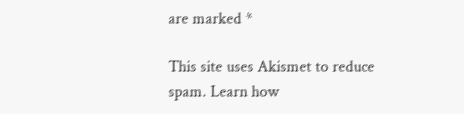are marked *

This site uses Akismet to reduce spam. Learn how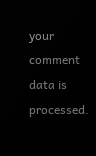your comment data is processed.